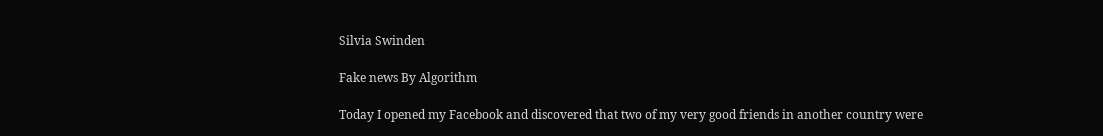Silvia Swinden

Fake news By Algorithm

Today I opened my Facebook and discovered that two of my very good friends in another country were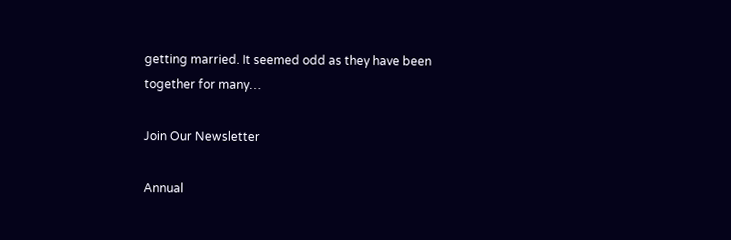getting married. It seemed odd as they have been together for many…

Join Our Newsletter

Annual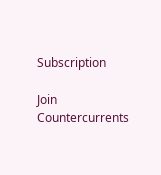Subscription

Join Countercurrents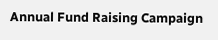Annual Fund Raising Campaign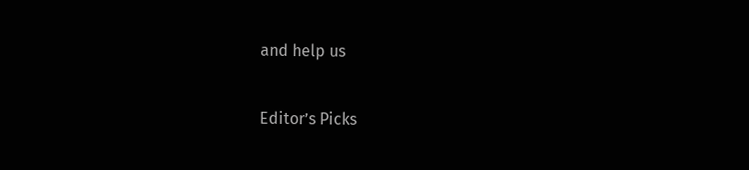and help us

Editor’s Picks